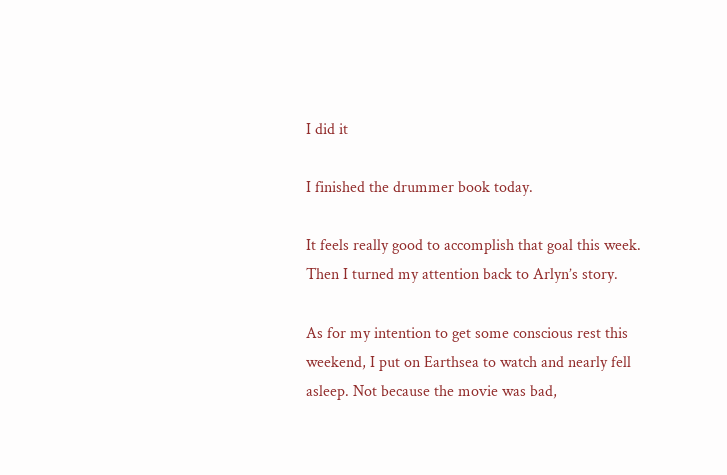I did it

I finished the drummer book today.

It feels really good to accomplish that goal this week. Then I turned my attention back to Arlyn’s story.

As for my intention to get some conscious rest this weekend, I put on Earthsea to watch and nearly fell asleep. Not because the movie was bad,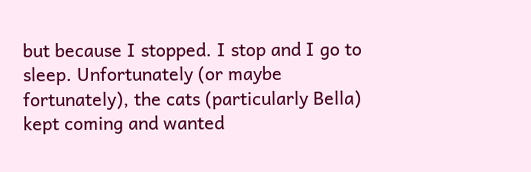but because I stopped. I stop and I go to sleep. Unfortunately (or maybe fortunately), the cats (particularly Bella) kept coming and wanted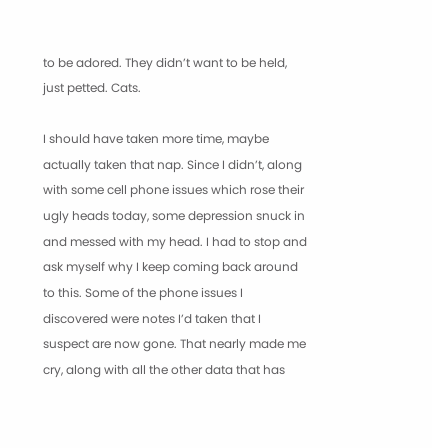to be adored. They didn’t want to be held, just petted. Cats.

I should have taken more time, maybe actually taken that nap. Since I didn’t, along with some cell phone issues which rose their ugly heads today, some depression snuck in and messed with my head. I had to stop and ask myself why I keep coming back around to this. Some of the phone issues I discovered were notes I’d taken that I suspect are now gone. That nearly made me cry, along with all the other data that has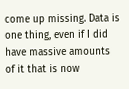come up missing. Data is one thing, even if I did have massive amounts of it that is now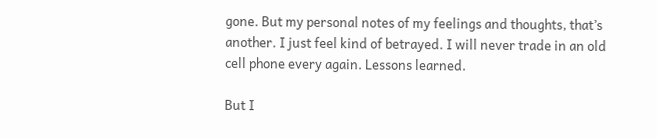gone. But my personal notes of my feelings and thoughts, that’s another. I just feel kind of betrayed. I will never trade in an old cell phone every again. Lessons learned.

But I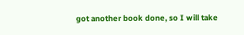got another book done, so I will take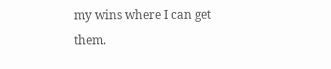my wins where I can get them.